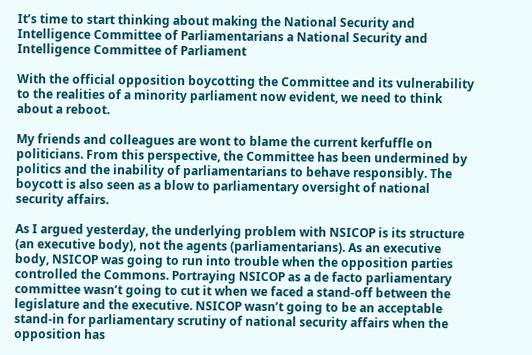It’s time to start thinking about making the National Security and Intelligence Committee of Parliamentarians a National Security and Intelligence Committee of Parliament

With the official opposition boycotting the Committee and its vulnerability to the realities of a minority parliament now evident, we need to think about a reboot.

My friends and colleagues are wont to blame the current kerfuffle on politicians. From this perspective, the Committee has been undermined by politics and the inability of parliamentarians to behave responsibly. The boycott is also seen as a blow to parliamentary oversight of national security affairs.

As I argued yesterday, the underlying problem with NSICOP is its structure (an executive body), not the agents (parliamentarians). As an executive body, NSICOP was going to run into trouble when the opposition parties controlled the Commons. Portraying NSICOP as a de facto parliamentary committee wasn’t going to cut it when we faced a stand-off between the legislature and the executive. NSICOP wasn’t going to be an acceptable stand-in for parliamentary scrutiny of national security affairs when the opposition has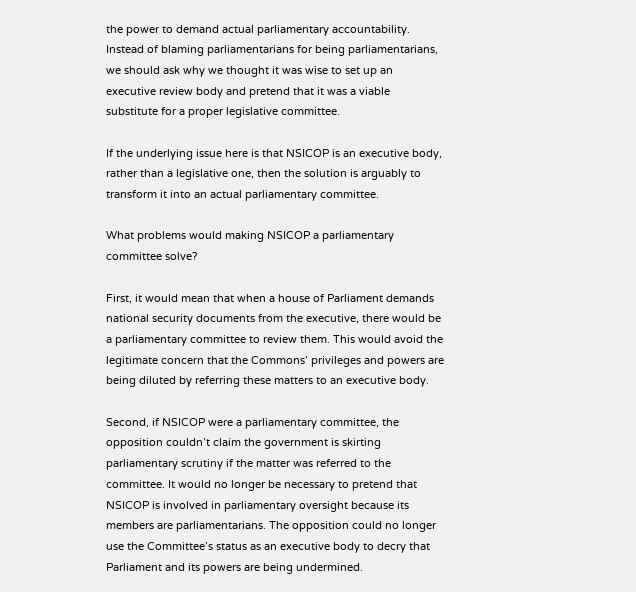the power to demand actual parliamentary accountability. Instead of blaming parliamentarians for being parliamentarians, we should ask why we thought it was wise to set up an executive review body and pretend that it was a viable substitute for a proper legislative committee.

If the underlying issue here is that NSICOP is an executive body, rather than a legislative one, then the solution is arguably to transform it into an actual parliamentary committee.

What problems would making NSICOP a parliamentary committee solve?

First, it would mean that when a house of Parliament demands national security documents from the executive, there would be a parliamentary committee to review them. This would avoid the legitimate concern that the Commons’ privileges and powers are being diluted by referring these matters to an executive body.

Second, if NSICOP were a parliamentary committee, the opposition couldn’t claim the government is skirting parliamentary scrutiny if the matter was referred to the committee. It would no longer be necessary to pretend that NSICOP is involved in parliamentary oversight because its members are parliamentarians. The opposition could no longer use the Committee’s status as an executive body to decry that Parliament and its powers are being undermined.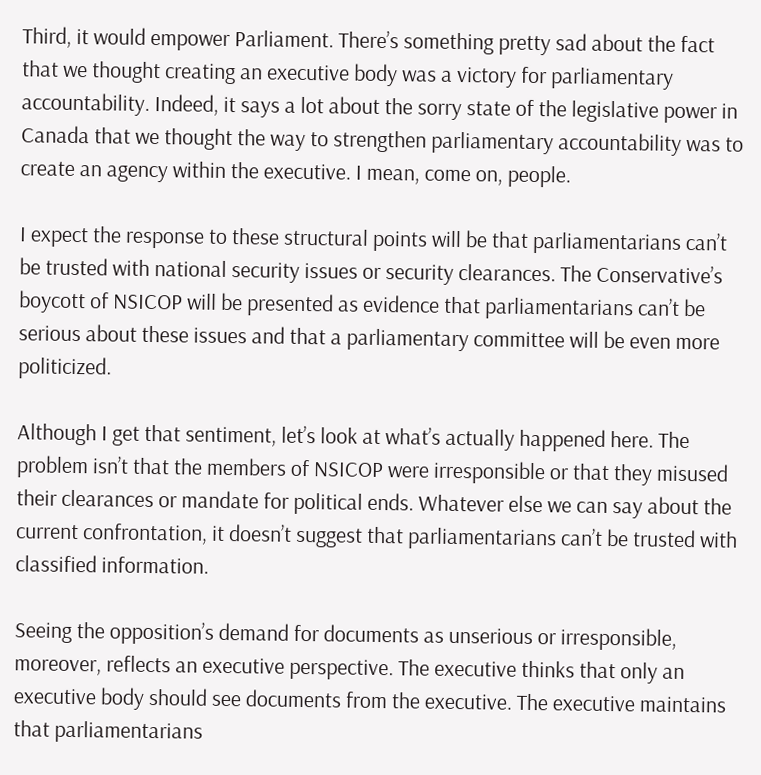Third, it would empower Parliament. There’s something pretty sad about the fact that we thought creating an executive body was a victory for parliamentary accountability. Indeed, it says a lot about the sorry state of the legislative power in Canada that we thought the way to strengthen parliamentary accountability was to create an agency within the executive. I mean, come on, people.

I expect the response to these structural points will be that parliamentarians can’t be trusted with national security issues or security clearances. The Conservative’s boycott of NSICOP will be presented as evidence that parliamentarians can’t be serious about these issues and that a parliamentary committee will be even more politicized.

Although I get that sentiment, let’s look at what’s actually happened here. The problem isn’t that the members of NSICOP were irresponsible or that they misused their clearances or mandate for political ends. Whatever else we can say about the current confrontation, it doesn’t suggest that parliamentarians can’t be trusted with classified information.

Seeing the opposition’s demand for documents as unserious or irresponsible, moreover, reflects an executive perspective. The executive thinks that only an executive body should see documents from the executive. The executive maintains that parliamentarians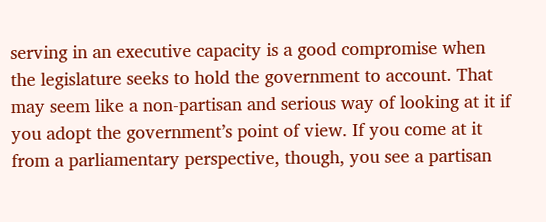serving in an executive capacity is a good compromise when the legislature seeks to hold the government to account. That may seem like a non-partisan and serious way of looking at it if you adopt the government’s point of view. If you come at it from a parliamentary perspective, though, you see a partisan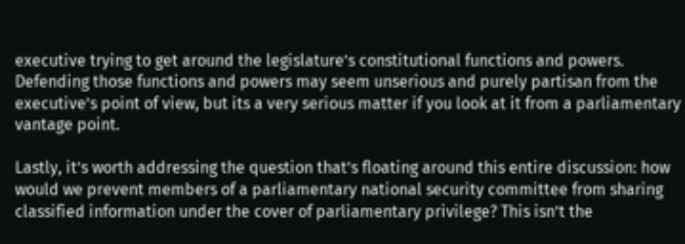executive trying to get around the legislature’s constitutional functions and powers. Defending those functions and powers may seem unserious and purely partisan from the executive’s point of view, but its a very serious matter if you look at it from a parliamentary vantage point.

Lastly, it’s worth addressing the question that’s floating around this entire discussion: how would we prevent members of a parliamentary national security committee from sharing classified information under the cover of parliamentary privilege? This isn’t the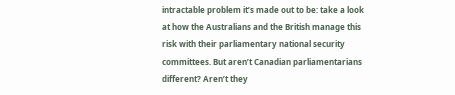intractable problem it’s made out to be: take a look at how the Australians and the British manage this risk with their parliamentary national security committees. But aren’t Canadian parliamentarians different? Aren’t they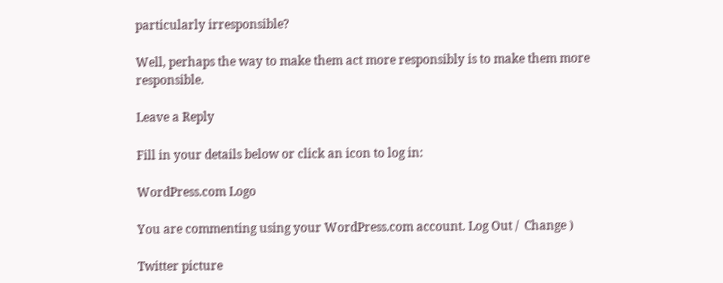particularly irresponsible?

Well, perhaps the way to make them act more responsibly is to make them more responsible.

Leave a Reply

Fill in your details below or click an icon to log in:

WordPress.com Logo

You are commenting using your WordPress.com account. Log Out /  Change )

Twitter picture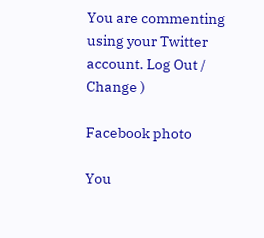You are commenting using your Twitter account. Log Out /  Change )

Facebook photo

You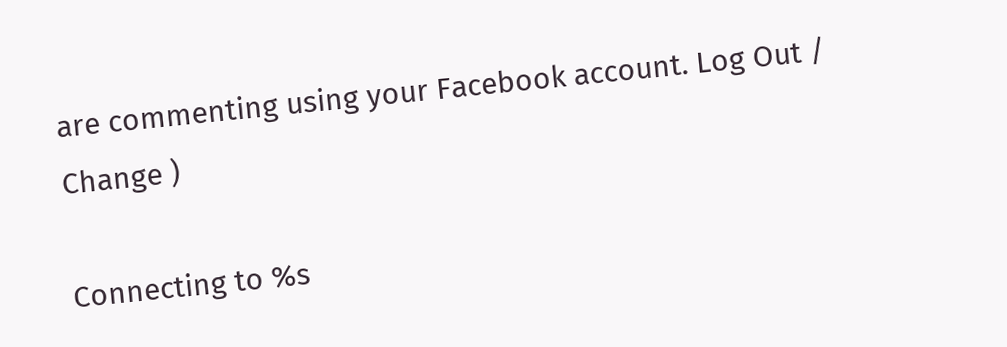are commenting using your Facebook account. Log Out /  Change )

Connecting to %s